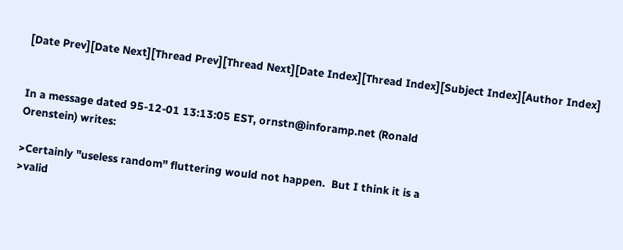[Date Prev][Date Next][Thread Prev][Thread Next][Date Index][Thread Index][Subject Index][Author Index]


In a message dated 95-12-01 13:13:05 EST, ornstn@inforamp.net (Ronald
Orenstein) writes:

>Certainly "useless random" fluttering would not happen.  But I think it is a
>valid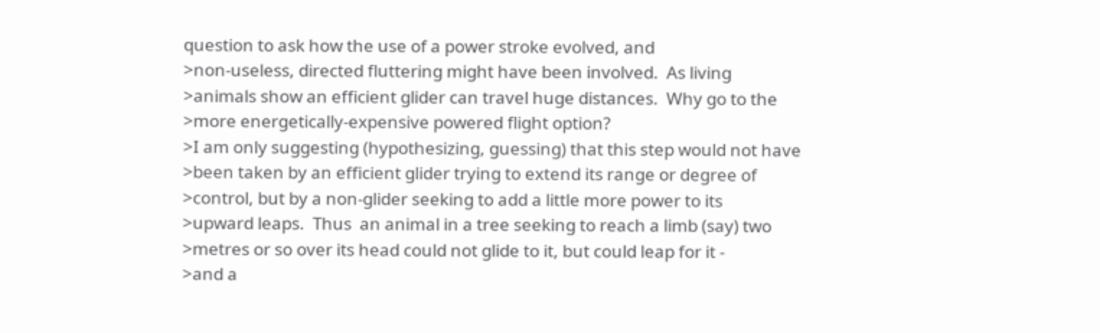question to ask how the use of a power stroke evolved, and
>non-useless, directed fluttering might have been involved.  As living
>animals show an efficient glider can travel huge distances.  Why go to the
>more energetically-expensive powered flight option?
>I am only suggesting (hypothesizing, guessing) that this step would not have
>been taken by an efficient glider trying to extend its range or degree of
>control, but by a non-glider seeking to add a little more power to its
>upward leaps.  Thus  an animal in a tree seeking to reach a limb (say) two
>metres or so over its head could not glide to it, but could leap for it -
>and a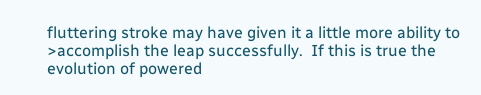fluttering stroke may have given it a little more ability to
>accomplish the leap successfully.  If this is true the evolution of powered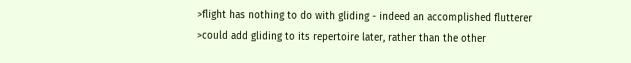>flight has nothing to do with gliding - indeed an accomplished flutterer
>could add gliding to its repertoire later, rather than the other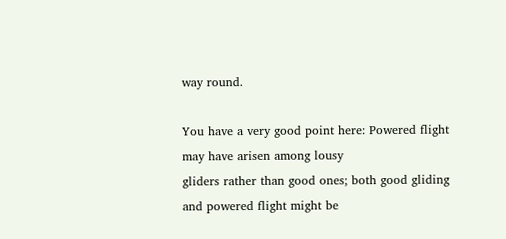way round.

You have a very good point here: Powered flight may have arisen among lousy
gliders rather than good ones; both good gliding and powered flight might be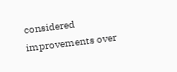considered improvements over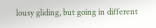lousy gliding, but going in different